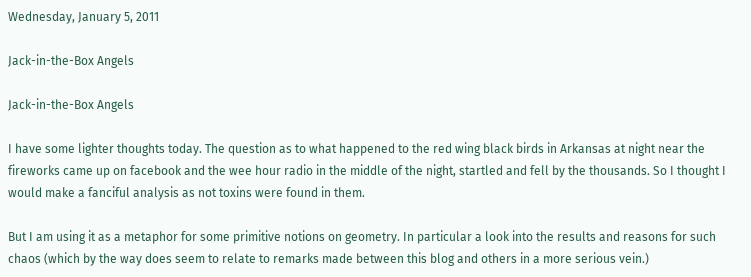Wednesday, January 5, 2011

Jack-in-the-Box Angels

Jack-in-the-Box Angels

I have some lighter thoughts today. The question as to what happened to the red wing black birds in Arkansas at night near the fireworks came up on facebook and the wee hour radio in the middle of the night, startled and fell by the thousands. So I thought I would make a fanciful analysis as not toxins were found in them.

But I am using it as a metaphor for some primitive notions on geometry. In particular a look into the results and reasons for such chaos (which by the way does seem to relate to remarks made between this blog and others in a more serious vein.)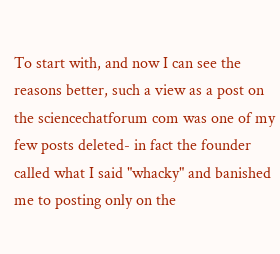To start with, and now I can see the reasons better, such a view as a post on the sciencechatforum com was one of my few posts deleted- in fact the founder called what I said "whacky" and banished me to posting only on the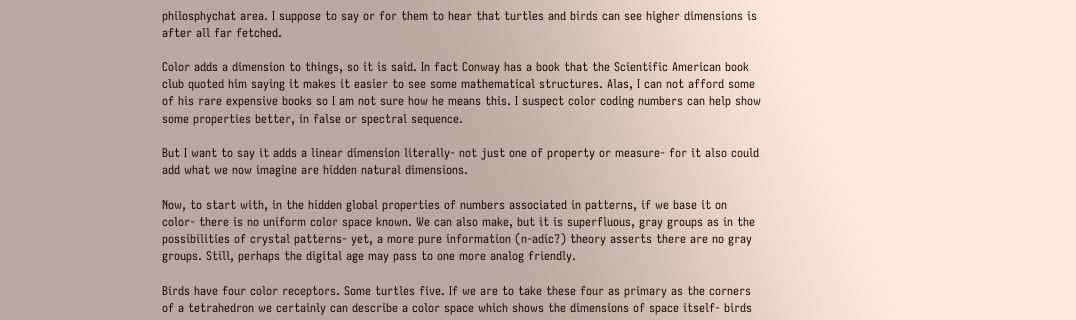philosphychat area. I suppose to say or for them to hear that turtles and birds can see higher dimensions is after all far fetched.

Color adds a dimension to things, so it is said. In fact Conway has a book that the Scientific American book club quoted him saying it makes it easier to see some mathematical structures. Alas, I can not afford some of his rare expensive books so I am not sure how he means this. I suspect color coding numbers can help show some properties better, in false or spectral sequence.

But I want to say it adds a linear dimension literally- not just one of property or measure- for it also could add what we now imagine are hidden natural dimensions.

Now, to start with, in the hidden global properties of numbers associated in patterns, if we base it on color- there is no uniform color space known. We can also make, but it is superfluous, gray groups as in the possibilities of crystal patterns- yet, a more pure information (n-adic?) theory asserts there are no gray groups. Still, perhaps the digital age may pass to one more analog friendly.

Birds have four color receptors. Some turtles five. If we are to take these four as primary as the corners of a tetrahedron we certainly can describe a color space which shows the dimensions of space itself- birds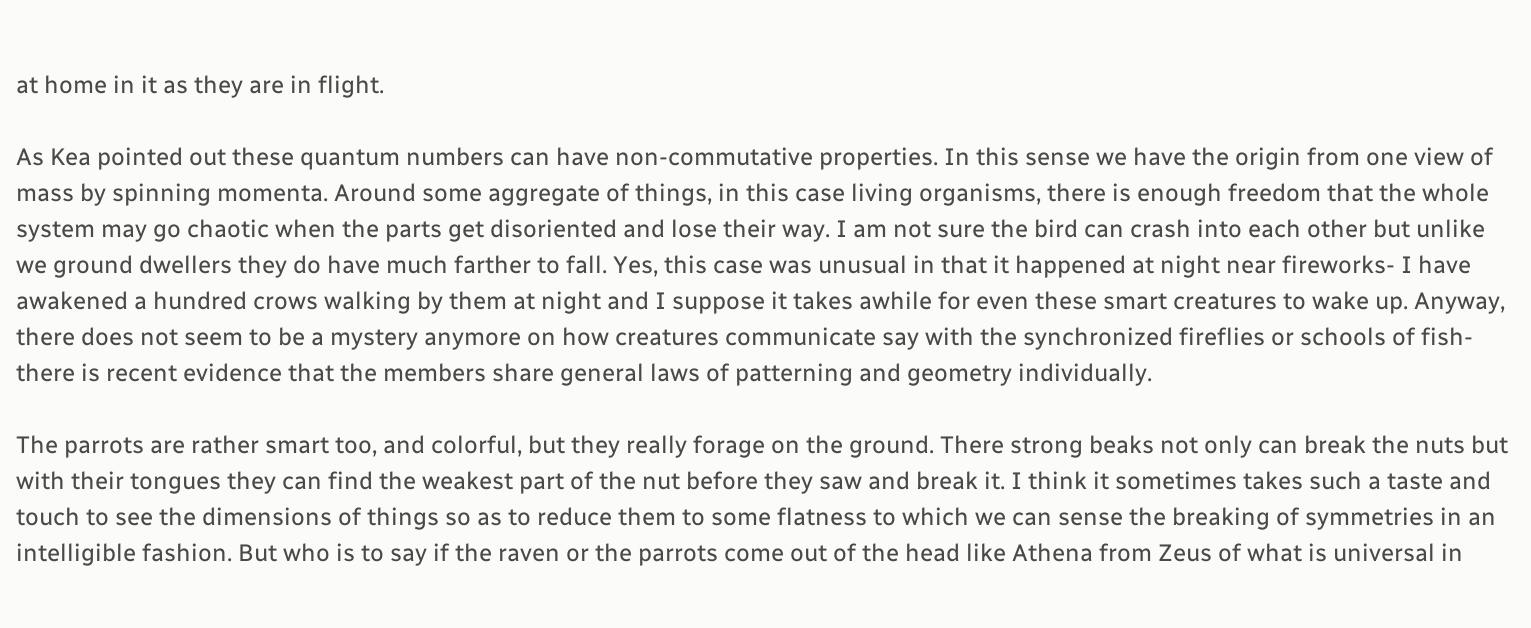at home in it as they are in flight.

As Kea pointed out these quantum numbers can have non-commutative properties. In this sense we have the origin from one view of mass by spinning momenta. Around some aggregate of things, in this case living organisms, there is enough freedom that the whole system may go chaotic when the parts get disoriented and lose their way. I am not sure the bird can crash into each other but unlike we ground dwellers they do have much farther to fall. Yes, this case was unusual in that it happened at night near fireworks- I have awakened a hundred crows walking by them at night and I suppose it takes awhile for even these smart creatures to wake up. Anyway, there does not seem to be a mystery anymore on how creatures communicate say with the synchronized fireflies or schools of fish- there is recent evidence that the members share general laws of patterning and geometry individually.

The parrots are rather smart too, and colorful, but they really forage on the ground. There strong beaks not only can break the nuts but with their tongues they can find the weakest part of the nut before they saw and break it. I think it sometimes takes such a taste and touch to see the dimensions of things so as to reduce them to some flatness to which we can sense the breaking of symmetries in an intelligible fashion. But who is to say if the raven or the parrots come out of the head like Athena from Zeus of what is universal in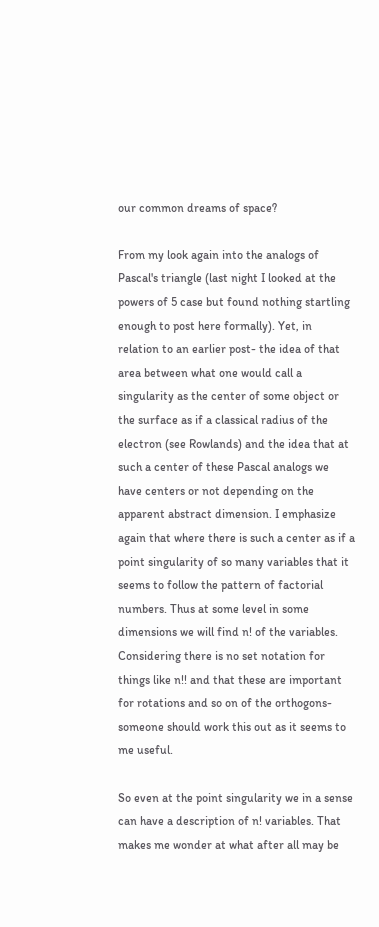our common dreams of space?

From my look again into the analogs of Pascal's triangle (last night I looked at the powers of 5 case but found nothing startling enough to post here formally). Yet, in relation to an earlier post- the idea of that area between what one would call a singularity as the center of some object or the surface as if a classical radius of the electron (see Rowlands) and the idea that at such a center of these Pascal analogs we have centers or not depending on the apparent abstract dimension. I emphasize again that where there is such a center as if a point singularity of so many variables that it seems to follow the pattern of factorial numbers. Thus at some level in some dimensions we will find n! of the variables. Considering there is no set notation for things like n!! and that these are important for rotations and so on of the orthogons- someone should work this out as it seems to me useful.

So even at the point singularity we in a sense can have a description of n! variables. That makes me wonder at what after all may be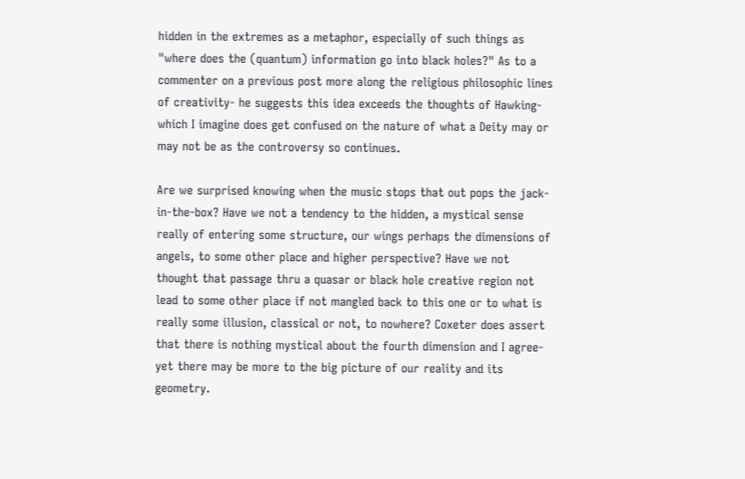hidden in the extremes as a metaphor, especially of such things as "where does the (quantum) information go into black holes?" As to a commenter on a previous post more along the religious philosophic lines of creativity- he suggests this idea exceeds the thoughts of Hawking- which I imagine does get confused on the nature of what a Deity may or may not be as the controversy so continues.

Are we surprised knowing when the music stops that out pops the jack-in-the-box? Have we not a tendency to the hidden, a mystical sense really of entering some structure, our wings perhaps the dimensions of angels, to some other place and higher perspective? Have we not thought that passage thru a quasar or black hole creative region not lead to some other place if not mangled back to this one or to what is really some illusion, classical or not, to nowhere? Coxeter does assert that there is nothing mystical about the fourth dimension and I agree- yet there may be more to the big picture of our reality and its geometry.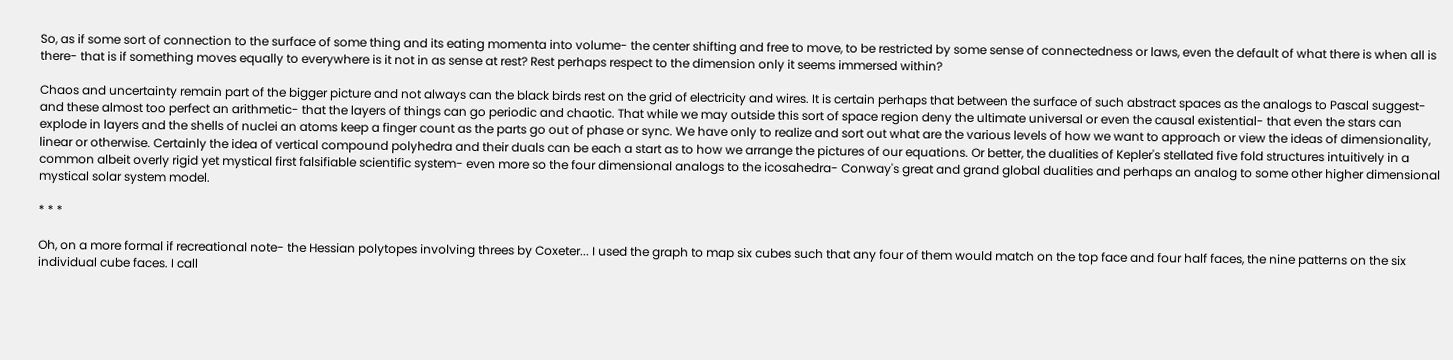So, as if some sort of connection to the surface of some thing and its eating momenta into volume- the center shifting and free to move, to be restricted by some sense of connectedness or laws, even the default of what there is when all is there- that is if something moves equally to everywhere is it not in as sense at rest? Rest perhaps respect to the dimension only it seems immersed within?

Chaos and uncertainty remain part of the bigger picture and not always can the black birds rest on the grid of electricity and wires. It is certain perhaps that between the surface of such abstract spaces as the analogs to Pascal suggest- and these almost too perfect an arithmetic- that the layers of things can go periodic and chaotic. That while we may outside this sort of space region deny the ultimate universal or even the causal existential- that even the stars can explode in layers and the shells of nuclei an atoms keep a finger count as the parts go out of phase or sync. We have only to realize and sort out what are the various levels of how we want to approach or view the ideas of dimensionality, linear or otherwise. Certainly the idea of vertical compound polyhedra and their duals can be each a start as to how we arrange the pictures of our equations. Or better, the dualities of Kepler's stellated five fold structures intuitively in a common albeit overly rigid yet mystical first falsifiable scientific system- even more so the four dimensional analogs to the icosahedra- Conway's great and grand global dualities and perhaps an analog to some other higher dimensional mystical solar system model.

* * *

Oh, on a more formal if recreational note- the Hessian polytopes involving threes by Coxeter... I used the graph to map six cubes such that any four of them would match on the top face and four half faces, the nine patterns on the six individual cube faces. I call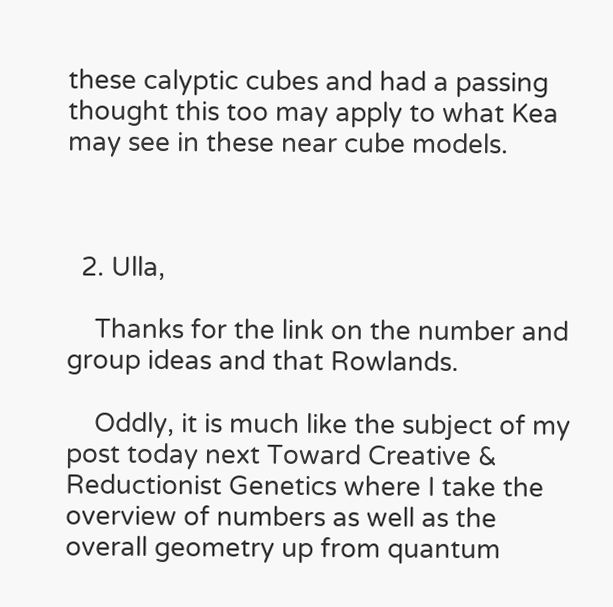these calyptic cubes and had a passing thought this too may apply to what Kea may see in these near cube models.



  2. Ulla,

    Thanks for the link on the number and group ideas and that Rowlands.

    Oddly, it is much like the subject of my post today next Toward Creative & Reductionist Genetics where I take the overview of numbers as well as the overall geometry up from quantum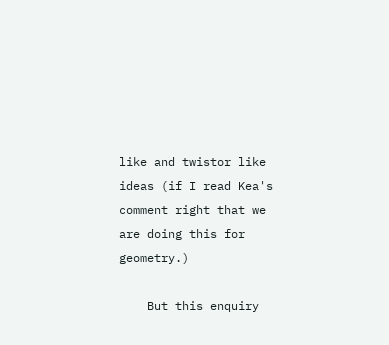like and twistor like ideas (if I read Kea's comment right that we are doing this for geometry.)

    But this enquiry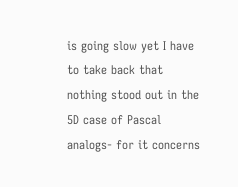is going slow yet I have to take back that nothing stood out in the 5D case of Pascal analogs- for it concerns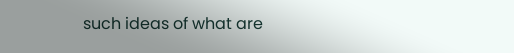such ideas of what are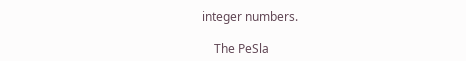integer numbers.

    The PeSla